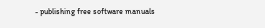- publishing free software manuals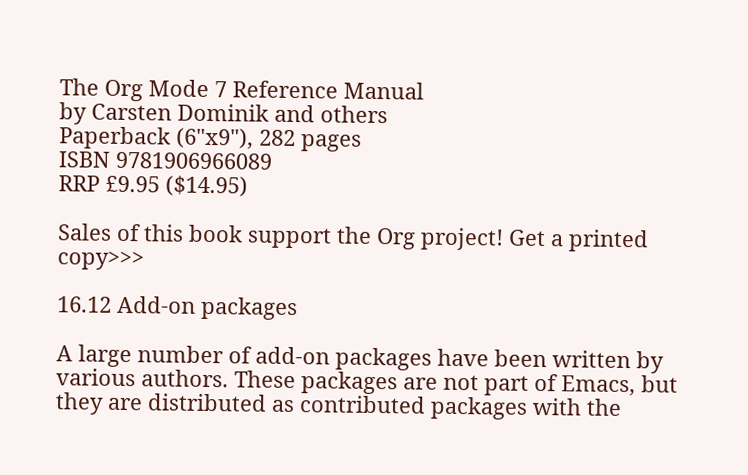The Org Mode 7 Reference Manual
by Carsten Dominik and others
Paperback (6"x9"), 282 pages
ISBN 9781906966089
RRP £9.95 ($14.95)

Sales of this book support the Org project! Get a printed copy>>>

16.12 Add-on packages

A large number of add-on packages have been written by various authors. These packages are not part of Emacs, but they are distributed as contributed packages with the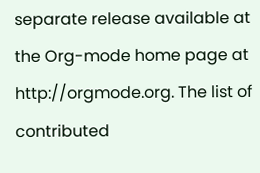separate release available at the Org-mode home page at http://orgmode.org. The list of contributed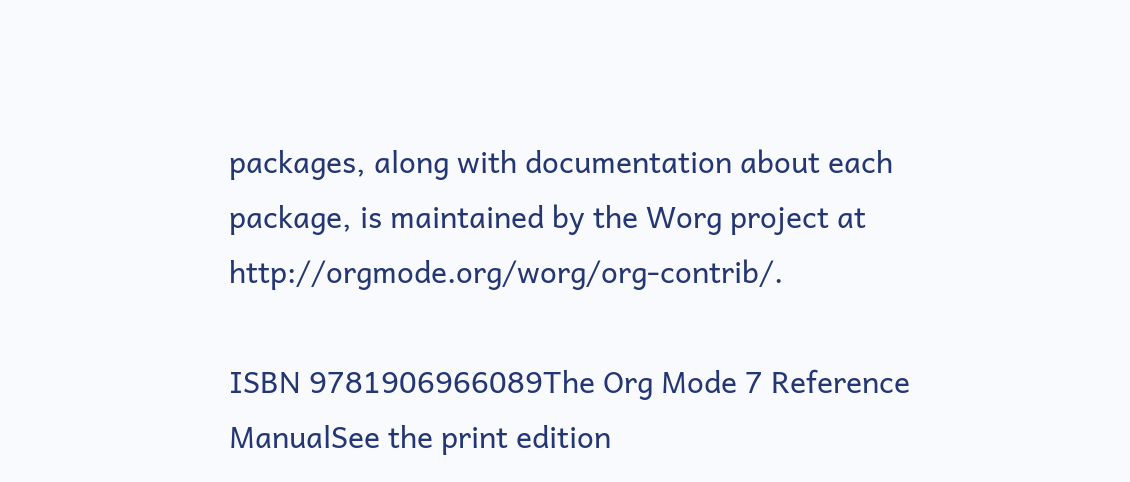packages, along with documentation about each package, is maintained by the Worg project at http://orgmode.org/worg/org-contrib/.

ISBN 9781906966089The Org Mode 7 Reference ManualSee the print edition